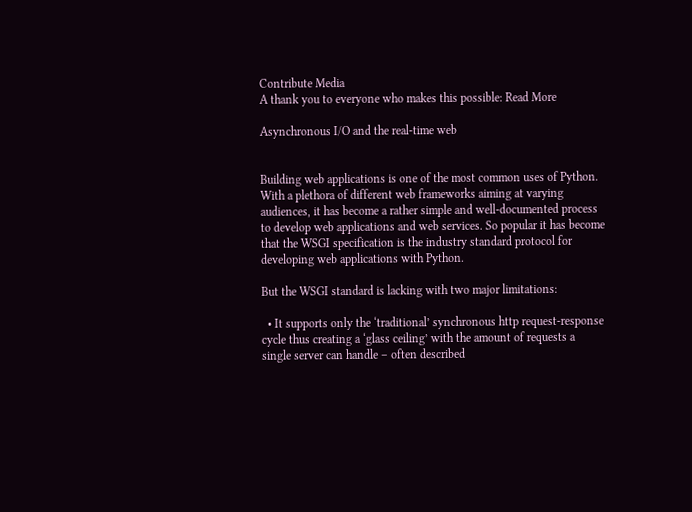Contribute Media
A thank you to everyone who makes this possible: Read More

Asynchronous I/O and the real-time web


Building web applications is one of the most common uses of Python. With a plethora of different web frameworks aiming at varying audiences, it has become a rather simple and well-documented process to develop web applications and web services. So popular it has become that the WSGI specification is the industry standard protocol for developing web applications with Python.

But the WSGI standard is lacking with two major limitations:

  • It supports only the ‘traditional’ synchronous http request-response cycle thus creating a ‘glass ceiling’ with the amount of requests a single server can handle – often described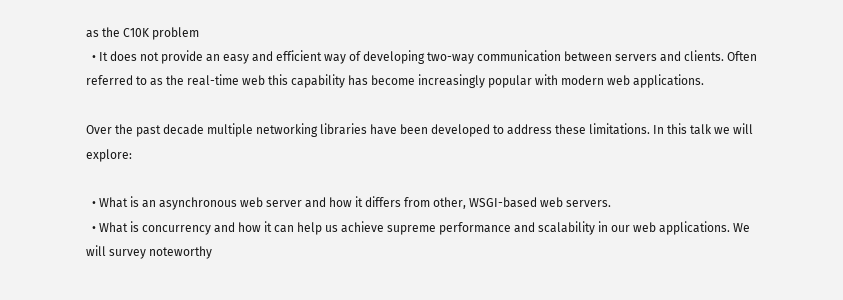as the C10K problem
  • It does not provide an easy and efficient way of developing two-way communication between servers and clients. Often referred to as the real-time web this capability has become increasingly popular with modern web applications.

Over the past decade multiple networking libraries have been developed to address these limitations. In this talk we will explore:

  • What is an asynchronous web server and how it differs from other, WSGI-based web servers.
  • What is concurrency and how it can help us achieve supreme performance and scalability in our web applications. We will survey noteworthy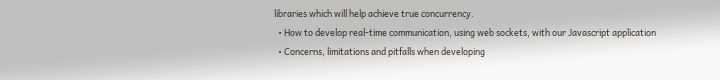libraries which will help achieve true concurrency.
  • How to develop real-time communication, using web sockets, with our Javascript application
  • Concerns, limitations and pitfalls when developing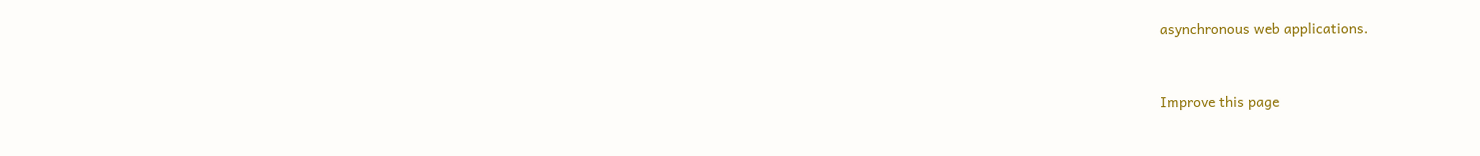asynchronous web applications.


Improve this page